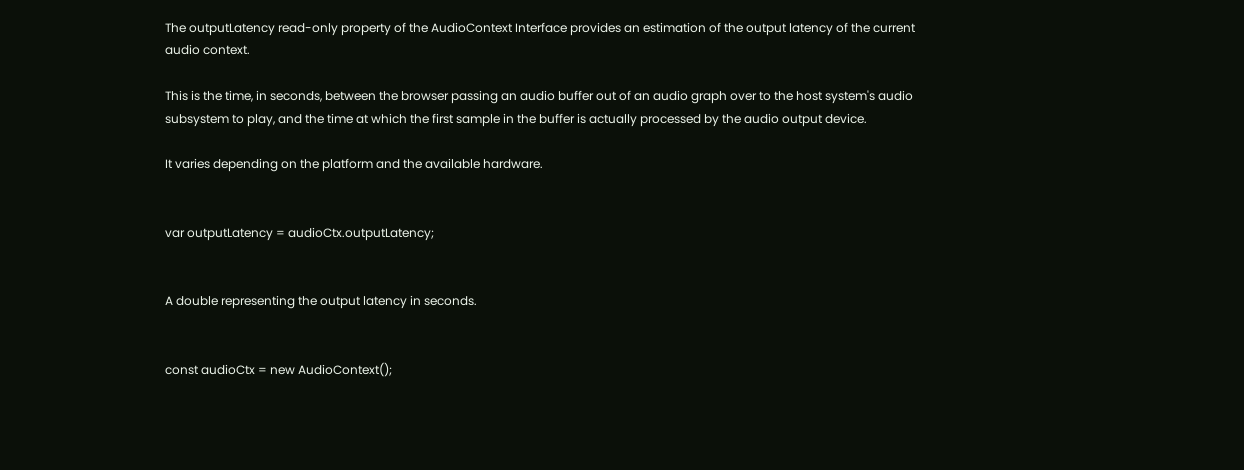The outputLatency read-only property of the AudioContext Interface provides an estimation of the output latency of the current audio context.

This is the time, in seconds, between the browser passing an audio buffer out of an audio graph over to the host system's audio subsystem to play, and the time at which the first sample in the buffer is actually processed by the audio output device.

It varies depending on the platform and the available hardware.


var outputLatency = audioCtx.outputLatency;


A double representing the output latency in seconds.


const audioCtx = new AudioContext();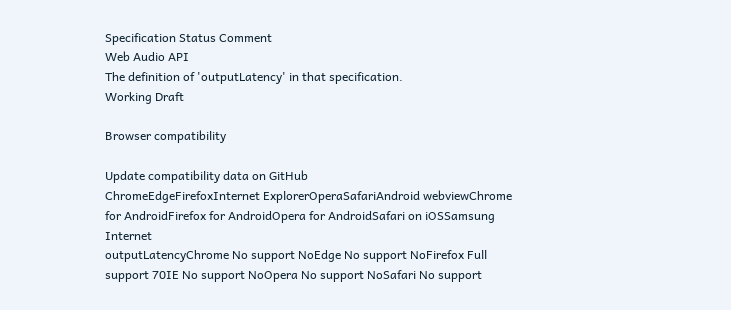Specification Status Comment
Web Audio API
The definition of 'outputLatency' in that specification.
Working Draft

Browser compatibility

Update compatibility data on GitHub
ChromeEdgeFirefoxInternet ExplorerOperaSafariAndroid webviewChrome for AndroidFirefox for AndroidOpera for AndroidSafari on iOSSamsung Internet
outputLatencyChrome No support NoEdge No support NoFirefox Full support 70IE No support NoOpera No support NoSafari No support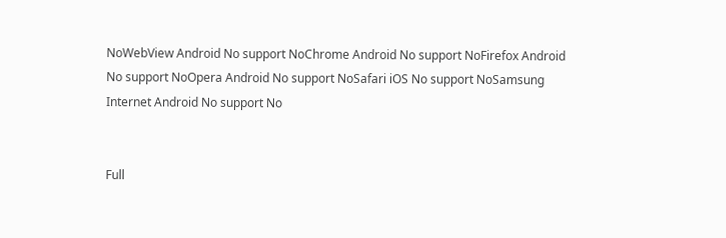NoWebView Android No support NoChrome Android No support NoFirefox Android No support NoOpera Android No support NoSafari iOS No support NoSamsung Internet Android No support No


Full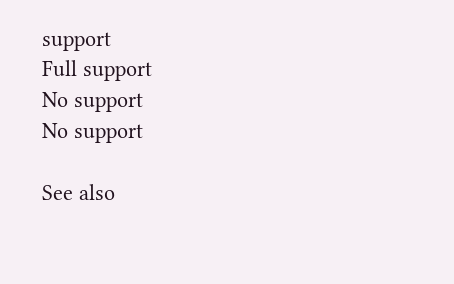support
Full support
No support
No support

See also